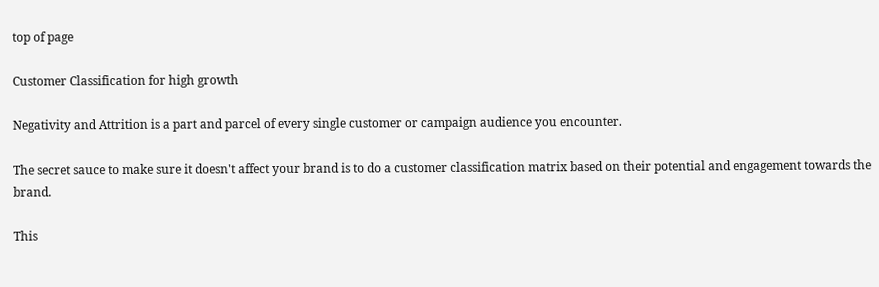top of page

Customer Classification for high growth

Negativity and Attrition is a part and parcel of every single customer or campaign audience you encounter.

The secret sauce to make sure it doesn't affect your brand is to do a customer classification matrix based on their potential and engagement towards the brand.

This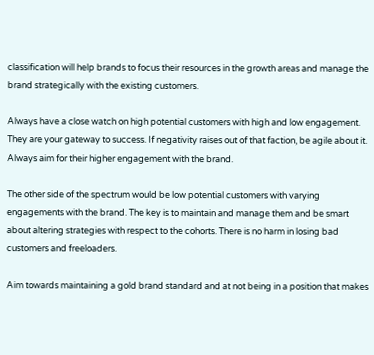classification will help brands to focus their resources in the growth areas and manage the brand strategically with the existing customers.

Always have a close watch on high potential customers with high and low engagement. They are your gateway to success. If negativity raises out of that faction, be agile about it. Always aim for their higher engagement with the brand.

The other side of the spectrum would be low potential customers with varying engagements with the brand. The key is to maintain and manage them and be smart about altering strategies with respect to the cohorts. There is no harm in losing bad customers and freeloaders.

Aim towards maintaining a gold brand standard and at not being in a position that makes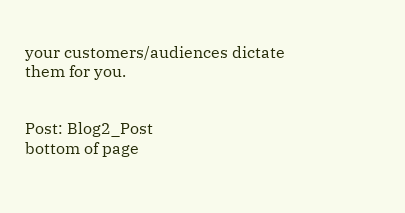your customers/audiences dictate them for you.


Post: Blog2_Post
bottom of page